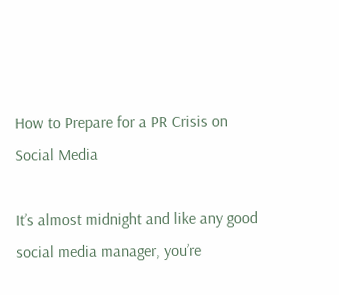How to Prepare for a PR Crisis on Social Media

It’s almost midnight and like any good social media manager, you’re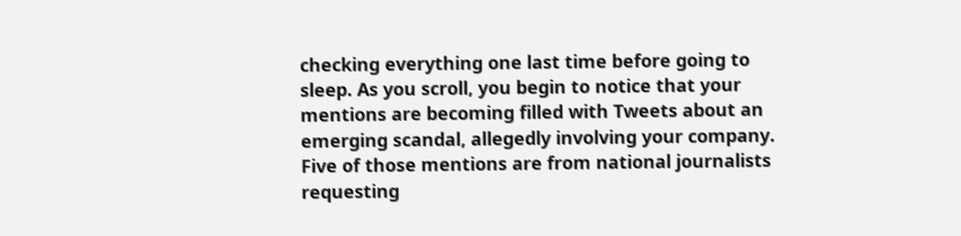checking everything one last time before going to sleep. As you scroll, you begin to notice that your mentions are becoming filled with Tweets about an emerging scandal, allegedly involving your company. Five of those mentions are from national journalists requesting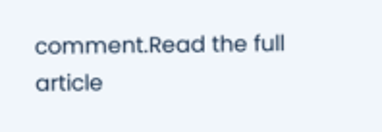comment.Read the full article